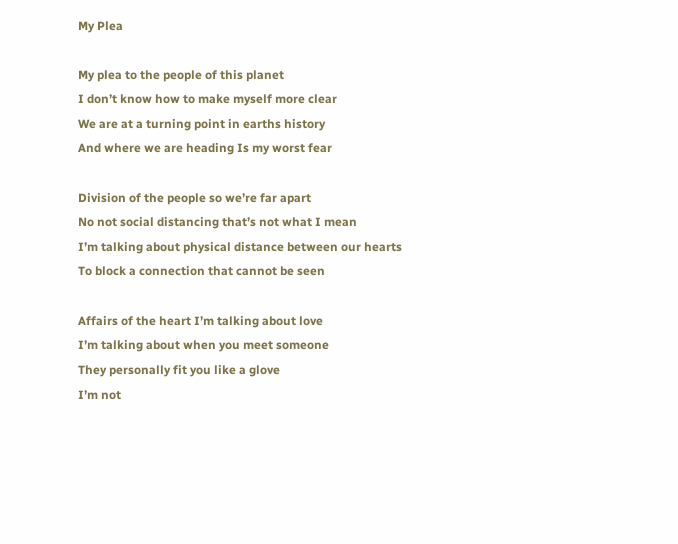My Plea

My plea to the people of this planet
I don’t know how to make myself more clear
We are at a turning point in earths history
And where we are heading Is my worst fear

Division of the people so we’re far apart
No not social distancing that’s not what I mean
I’m talking about physical distance between our hearts
To block a connection that cannot be seen

Affairs of the heart I’m talking about love
I’m talking about when you meet someone
They personally fit you like a glove
I’m not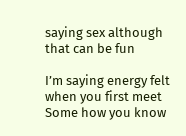saying sex although that can be fun

I’m saying energy felt when you first meet
Some how you know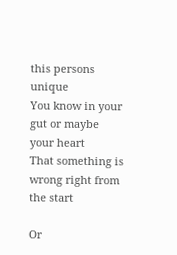this persons unique
You know in your gut or maybe your heart
That something is wrong right from the start

Or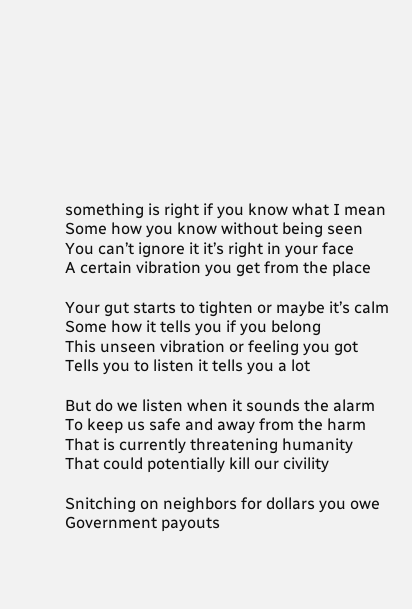something is right if you know what I mean
Some how you know without being seen
You can’t ignore it it’s right in your face
A certain vibration you get from the place

Your gut starts to tighten or maybe it’s calm
Some how it tells you if you belong
This unseen vibration or feeling you got
Tells you to listen it tells you a lot

But do we listen when it sounds the alarm
To keep us safe and away from the harm
That is currently threatening humanity
That could potentially kill our civility

Snitching on neighbors for dollars you owe
Government payouts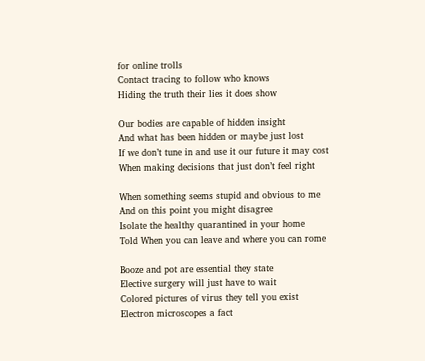for online trolls
Contact tracing to follow who knows
Hiding the truth their lies it does show

Our bodies are capable of hidden insight
And what has been hidden or maybe just lost
If we don’t tune in and use it our future it may cost
When making decisions that just don’t feel right

When something seems stupid and obvious to me
And on this point you might disagree
Isolate the healthy quarantined in your home
Told When you can leave and where you can rome

Booze and pot are essential they state
Elective surgery will just have to wait
Colored pictures of virus they tell you exist
Electron microscopes a fact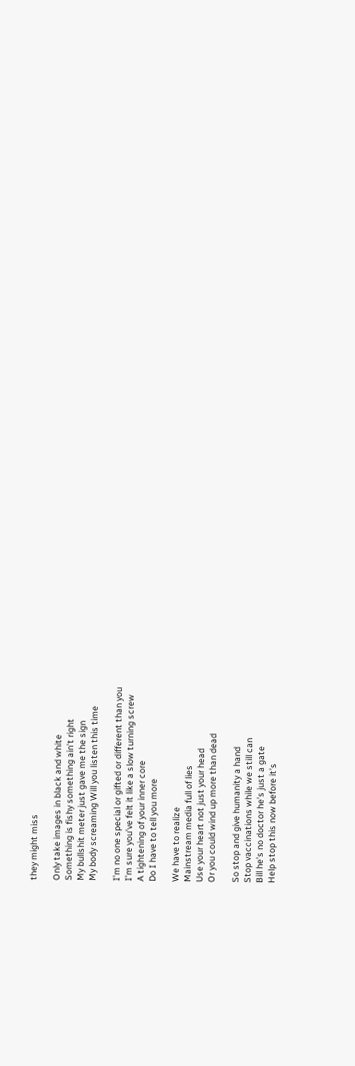they might miss

Only take images in black and white
Something is fishy something ain’t right
My bullshit meter just gave me the sign
My body screaming Will you listen this time

I’m no one special or gifted or different than you
I’m sure you’ve felt it like a slow turning screw
A tightening of your inner core
Do I have to tell you more

We have to realize
Mainstream media full of lies
Use your heart not just your head
Or you could wind up more than dead

So stop and give humanity a hand
Stop vaccinations while we still can
Bill he’s no doctor he’s just a gate
Help stop this now before it’s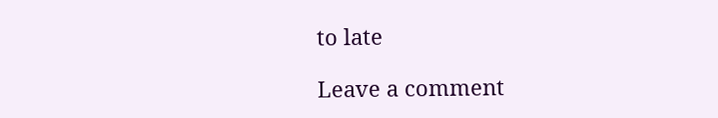to late

Leave a comment